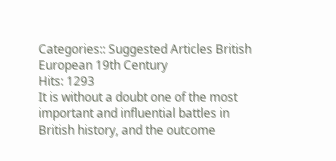Categories:: Suggested Articles British European 19th Century
Hits: 1293
It is without a doubt one of the most important and influential battles in British history, and the outcome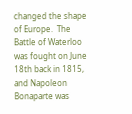changed the shape of Europe.  The Battle of Waterloo was fought on June 18th back in 1815, and Napoleon Bonaparte was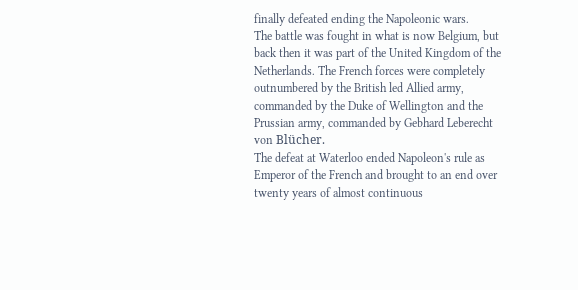finally defeated ending the Napoleonic wars.
The battle was fought in what is now Belgium, but back then it was part of the United Kingdom of the Netherlands. The French forces were completely outnumbered by the British led Allied army, commanded by the Duke of Wellington and the Prussian army, commanded by Gebhard Leberecht von Blücher.
The defeat at Waterloo ended Napoleon's rule as Emperor of the French and brought to an end over twenty years of almost continuous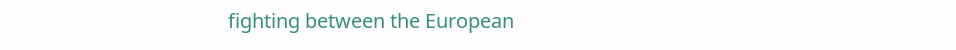fighting between the European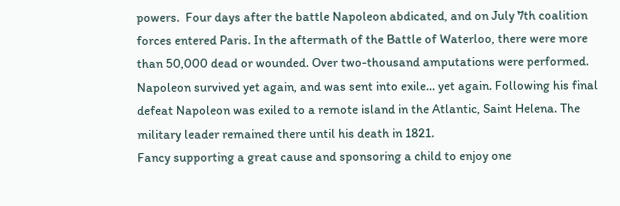powers.  Four days after the battle Napoleon abdicated, and on July 7th coalition forces entered Paris. In the aftermath of the Battle of Waterloo, there were more than 50,000 dead or wounded. Over two-thousand amputations were performed.
Napoleon survived yet again, and was sent into exile… yet again. Following his final defeat Napoleon was exiled to a remote island in the Atlantic, Saint Helena. The military leader remained there until his death in 1821.
Fancy supporting a great cause and sponsoring a child to enjoy one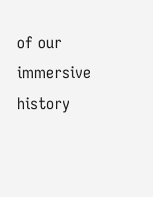of our immersive history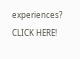experiences? CLICK HERE!